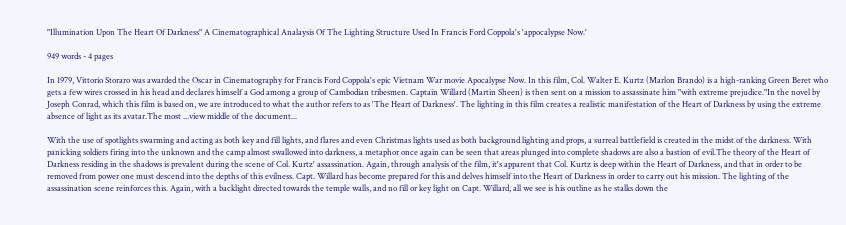"Illumination Upon The Heart Of Darkness" A Cinematographical Analaysis Of The Lighting Structure Used In Francis Ford Coppola's 'appocalypse Now.'

949 words - 4 pages

In 1979, Vittorio Storaro was awarded the Oscar in Cinematography for Francis Ford Coppola's epic Vietnam War movie Apocalypse Now. In this film, Col. Walter E. Kurtz (Marlon Brando) is a high-ranking Green Beret who gets a few wires crossed in his head and declares himself a God among a group of Cambodian tribesmen. Captain Willard (Martin Sheen) is then sent on a mission to assassinate him "with extreme prejudice."In the novel by Joseph Conrad, which this film is based on, we are introduced to what the author refers to as 'The Heart of Darkness'. The lighting in this film creates a realistic manifestation of the Heart of Darkness by using the extreme absence of light as its avatar.The most ...view middle of the document...

With the use of spotlights swarming and acting as both key and fill lights, and flares and even Christmas lights used as both background lighting and props, a surreal battlefield is created in the midst of the darkness. With panicking soldiers firing into the unknown and the camp almost swallowed into darkness, a metaphor once again can be seen that areas plunged into complete shadows are also a bastion of evil.The theory of the Heart of Darkness residing in the shadows is prevalent during the scene of Col. Kurtz' assassination. Again, through analysis of the film, it's apparent that Col. Kurtz is deep within the Heart of Darkness, and that in order to be removed from power one must descend into the depths of this evilness. Capt. Willard has become prepared for this and delves himself into the Heart of Darkness in order to carry out his mission. The lighting of the assassination scene reinforces this. Again, with a backlight directed towards the temple walls, and no fill or key light on Capt. Willard, all we see is his outline as he stalks down the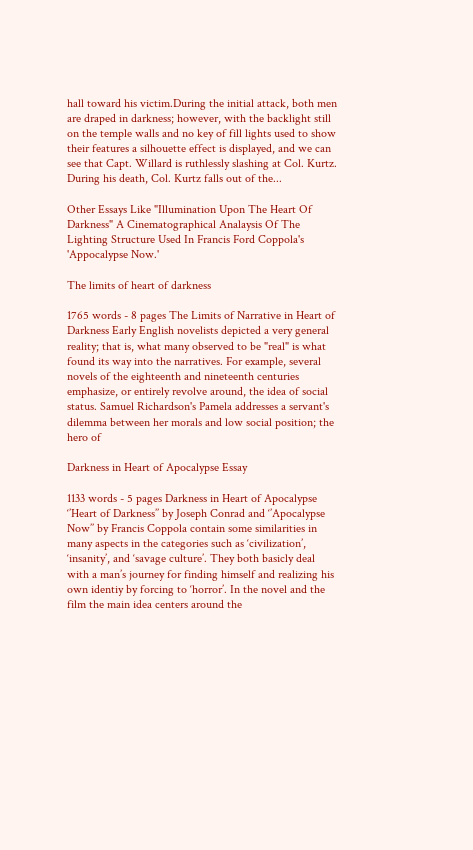hall toward his victim.During the initial attack, both men are draped in darkness; however, with the backlight still on the temple walls and no key of fill lights used to show their features a silhouette effect is displayed, and we can see that Capt. Willard is ruthlessly slashing at Col. Kurtz. During his death, Col. Kurtz falls out of the...

Other Essays Like "Illumination Upon The Heart Of Darkness" A Cinematographical Analaysis Of The Lighting Structure Used In Francis Ford Coppola's 'Appocalypse Now.'

The limits of heart of darkness

1765 words - 8 pages The Limits of Narrative in Heart of Darkness Early English novelists depicted a very general reality; that is, what many observed to be "real" is what found its way into the narratives. For example, several novels of the eighteenth and nineteenth centuries emphasize, or entirely revolve around, the idea of social status. Samuel Richardson's Pamela addresses a servant's dilemma between her morals and low social position; the hero of

Darkness in Heart of Apocalypse Essay

1133 words - 5 pages Darkness in Heart of Apocalypse ‘’Heart of Darkness’’ by Joseph Conrad and ‘’Apocalypse Now’’ by Francis Coppola contain some similarities in many aspects in the categories such as ‘civilization’, ‘insanity’, and ‘savage culture’. They both basicly deal with a man’s journey for finding himself and realizing his own identiy by forcing to ‘horror’. In the novel and the film the main idea centers around the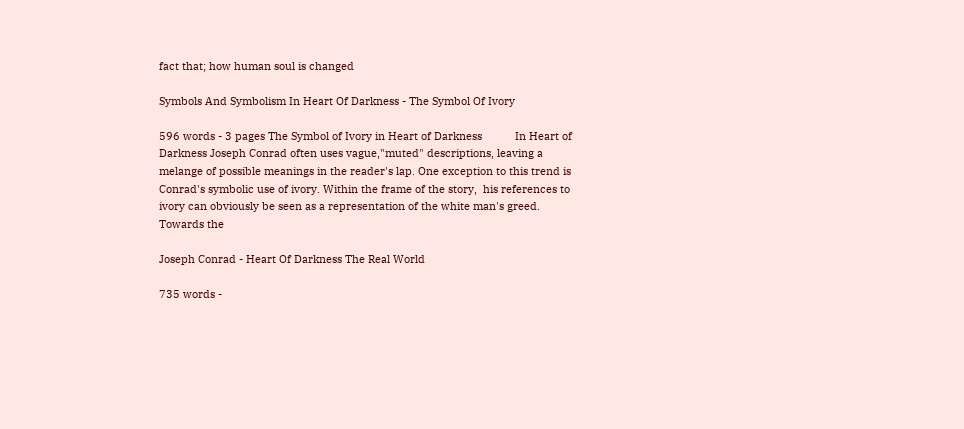fact that; how human soul is changed

Symbols And Symbolism In Heart Of Darkness - The Symbol Of Ivory

596 words - 3 pages The Symbol of Ivory in Heart of Darkness           In Heart of Darkness Joseph Conrad often uses vague,"muted" descriptions, leaving a melange of possible meanings in the reader's lap. One exception to this trend is Conrad's symbolic use of ivory. Within the frame of the story,  his references to ivory can obviously be seen as a representation of the white man's greed. Towards the

Joseph Conrad - Heart Of Darkness The Real World

735 words -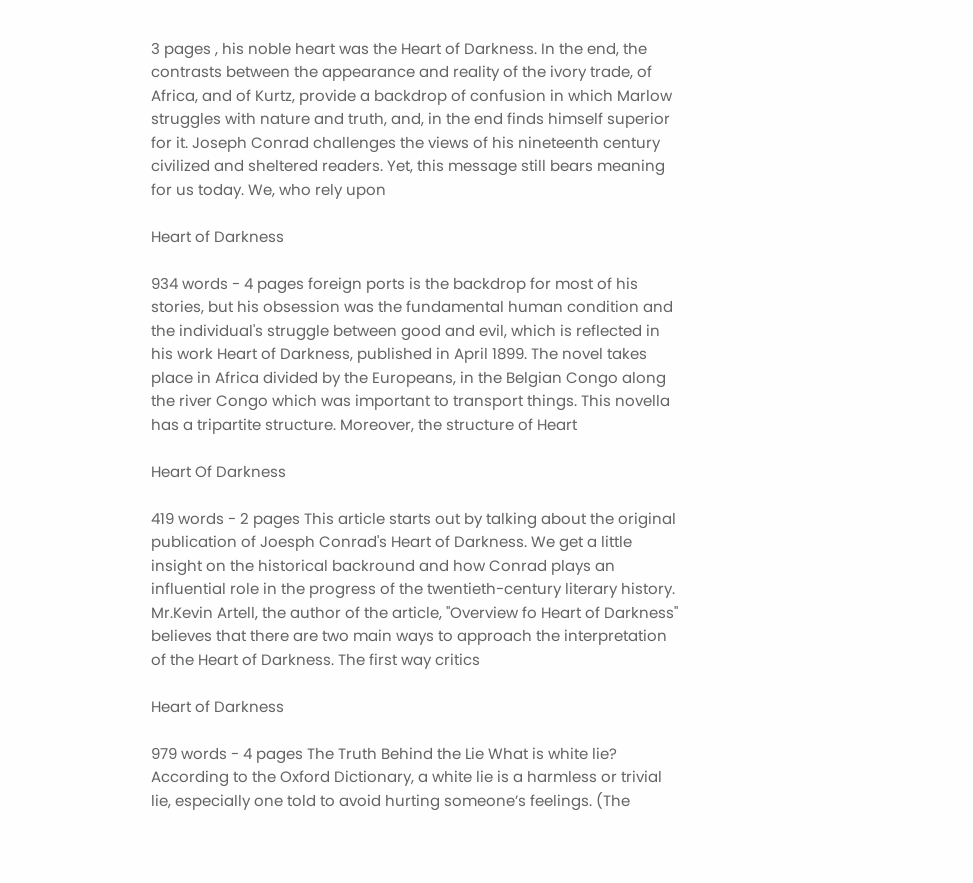3 pages , his noble heart was the Heart of Darkness. In the end, the contrasts between the appearance and reality of the ivory trade, of Africa, and of Kurtz, provide a backdrop of confusion in which Marlow struggles with nature and truth, and, in the end finds himself superior for it. Joseph Conrad challenges the views of his nineteenth century civilized and sheltered readers. Yet, this message still bears meaning for us today. We, who rely upon

Heart of Darkness

934 words - 4 pages foreign ports is the backdrop for most of his stories, but his obsession was the fundamental human condition and the individual's struggle between good and evil, which is reflected in his work Heart of Darkness, published in April 1899. The novel takes place in Africa divided by the Europeans, in the Belgian Congo along the river Congo which was important to transport things. This novella has a tripartite structure. Moreover, the structure of Heart

Heart Of Darkness

419 words - 2 pages This article starts out by talking about the original publication of Joesph Conrad's Heart of Darkness. We get a little insight on the historical backround and how Conrad plays an influential role in the progress of the twentieth-century literary history. Mr.Kevin Artell, the author of the article, "Overview fo Heart of Darkness" believes that there are two main ways to approach the interpretation of the Heart of Darkness. The first way critics

Heart of Darkness

979 words - 4 pages The Truth Behind the Lie What is white lie? According to the Oxford Dictionary, a white lie is a harmless or trivial lie, especially one told to avoid hurting someone’s feelings. (The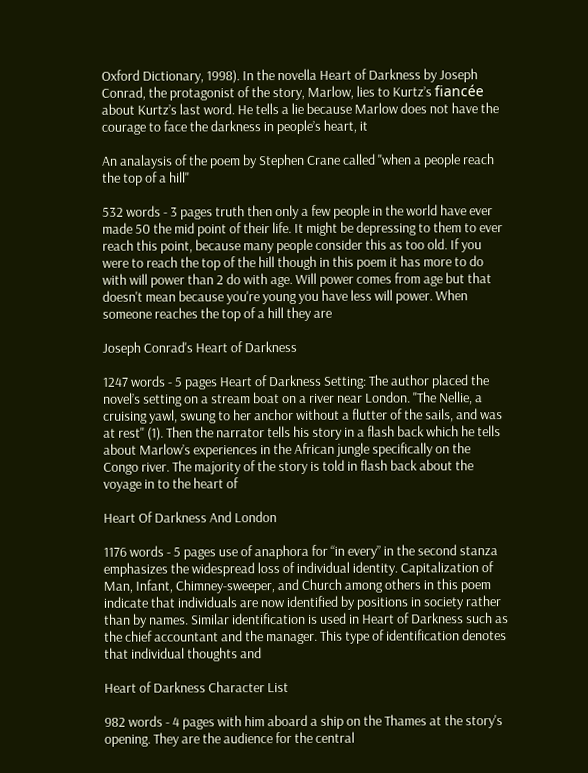Oxford Dictionary, 1998). In the novella Heart of Darkness by Joseph Conrad, the protagonist of the story, Marlow, lies to Kurtz’s fiancée about Kurtz’s last word. He tells a lie because Marlow does not have the courage to face the darkness in people’s heart, it

An analaysis of the poem by Stephen Crane called "when a people reach the top of a hill"

532 words - 3 pages truth then only a few people in the world have ever made 50 the mid point of their life. It might be depressing to them to ever reach this point, because many people consider this as too old. If you were to reach the top of the hill though in this poem it has more to do with will power than 2 do with age. Will power comes from age but that doesn't mean because you're young you have less will power. When someone reaches the top of a hill they are

Joseph Conrad's Heart of Darkness

1247 words - 5 pages Heart of Darkness Setting: The author placed the novel’s setting on a stream boat on a river near London. "The Nellie, a cruising yawl, swung to her anchor without a flutter of the sails, and was at rest" (1). Then the narrator tells his story in a flash back which he tells about Marlow’s experiences in the African jungle specifically on the Congo river. The majority of the story is told in flash back about the voyage in to the heart of

Heart Of Darkness And London

1176 words - 5 pages use of anaphora for “in every” in the second stanza emphasizes the widespread loss of individual identity. Capitalization of Man, Infant, Chimney-sweeper, and Church among others in this poem indicate that individuals are now identified by positions in society rather than by names. Similar identification is used in Heart of Darkness such as the chief accountant and the manager. This type of identification denotes that individual thoughts and

Heart of Darkness Character List

982 words - 4 pages with him aboard a ship on the Thames at the story's opening. They are the audience for the central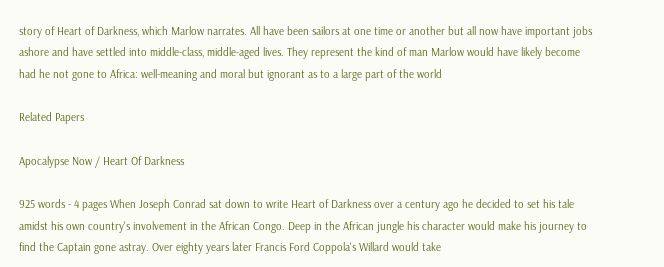story of Heart of Darkness, which Marlow narrates. All have been sailors at one time or another but all now have important jobs ashore and have settled into middle-class, middle-aged lives. They represent the kind of man Marlow would have likely become had he not gone to Africa: well-meaning and moral but ignorant as to a large part of the world

Related Papers

Apocalypse Now / Heart Of Darkness

925 words - 4 pages When Joseph Conrad sat down to write Heart of Darkness over a century ago he decided to set his tale amidst his own country's involvement in the African Congo. Deep in the African jungle his character would make his journey to find the Captain gone astray. Over eighty years later Francis Ford Coppola's Willard would take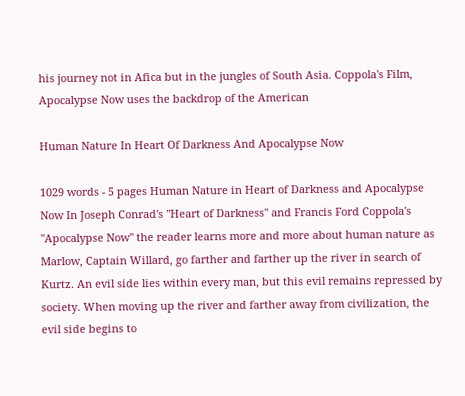his journey not in Afica but in the jungles of South Asia. Coppola's Film, Apocalypse Now uses the backdrop of the American

Human Nature In Heart Of Darkness And Apocalypse Now

1029 words - 5 pages Human Nature in Heart of Darkness and Apocalypse Now In Joseph Conrad's "Heart of Darkness" and Francis Ford Coppola's "Apocalypse Now" the reader learns more and more about human nature as Marlow, Captain Willard, go farther and farther up the river in search of Kurtz. An evil side lies within every man, but this evil remains repressed by society. When moving up the river and farther away from civilization, the evil side begins to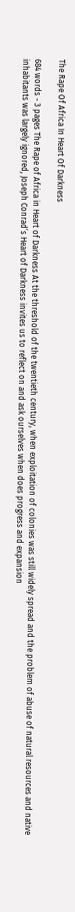The Rape Of Africa In Heart Of Darkness

684 words - 3 pages The Rape of Africa in Heart of Darkness At the threshold of the twentieth century, when exploitation of colonies was still widely spread and the problem of abuse of natural resources and native inhabitants was largely ignored, Joseph Conrad’s Heart of Darkness invites us to reflect on and ask ourselves when does progress and expansion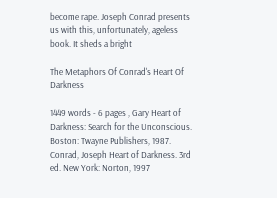become rape. Joseph Conrad presents us with this, unfortunately, ageless book. It sheds a bright

The Metaphors Of Conrad's Heart Of Darkness

1449 words - 6 pages , Gary Heart of Darkness: Search for the Unconscious. Boston: Twayne Publishers, 1987. Conrad, Joseph Heart of Darkness. 3rd ed. New York: Norton, 1997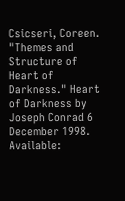Csicseri, Coreen. "Themes and Structure of Heart of Darkness." Heart of Darkness by Joseph Conrad 6 December 1998. Available: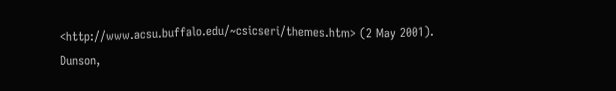<http://www.acsu.buffalo.edu/~csicseri/themes.htm> (2 May 2001). Dunson,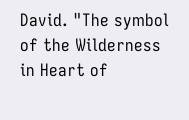David. "The symbol of the Wilderness in Heart of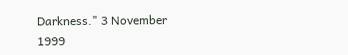Darkness." 3 November 1999